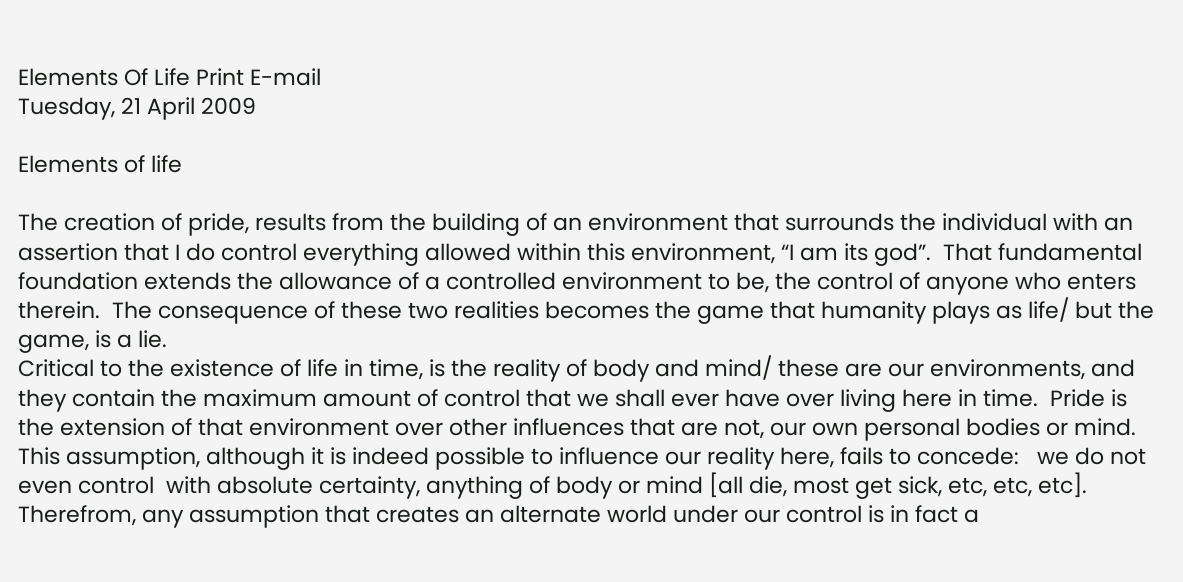Elements Of Life Print E-mail
Tuesday, 21 April 2009

Elements of life

The creation of pride, results from the building of an environment that surrounds the individual with an assertion that I do control everything allowed within this environment, “I am its god”.  That fundamental foundation extends the allowance of a controlled environment to be, the control of anyone who enters therein.  The consequence of these two realities becomes the game that humanity plays as life/ but the game, is a lie.
Critical to the existence of life in time, is the reality of body and mind/ these are our environments, and they contain the maximum amount of control that we shall ever have over living here in time.  Pride is the extension of that environment over other influences that are not, our own personal bodies or mind. This assumption, although it is indeed possible to influence our reality here, fails to concede:   we do not even control  with absolute certainty, anything of body or mind [all die, most get sick, etc, etc, etc].  Therefrom, any assumption that creates an alternate world under our control is in fact a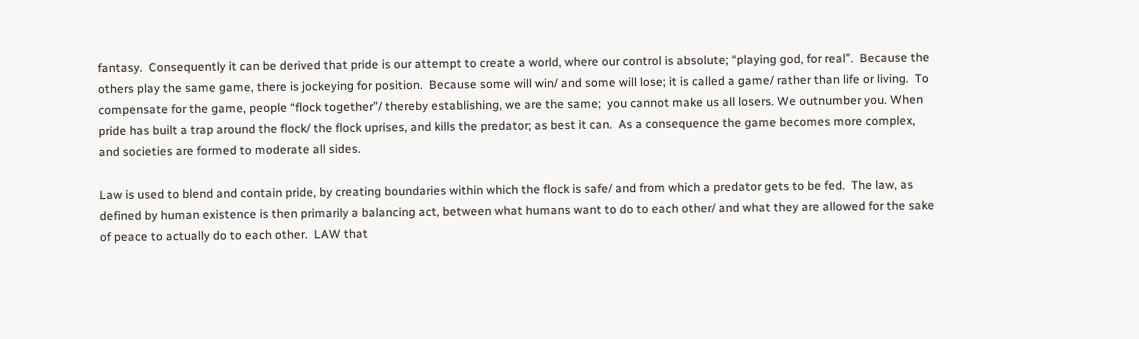fantasy.  Consequently it can be derived that pride is our attempt to create a world, where our control is absolute; “playing god, for real”.  Because the others play the same game, there is jockeying for position.  Because some will win/ and some will lose; it is called a game/ rather than life or living.  To compensate for the game, people “flock together”/ thereby establishing, we are the same;  you cannot make us all losers. We outnumber you. When pride has built a trap around the flock/ the flock uprises, and kills the predator; as best it can.  As a consequence the game becomes more complex, and societies are formed to moderate all sides.

Law is used to blend and contain pride, by creating boundaries within which the flock is safe/ and from which a predator gets to be fed.  The law, as defined by human existence is then primarily a balancing act, between what humans want to do to each other/ and what they are allowed for the sake of peace to actually do to each other.  LAW that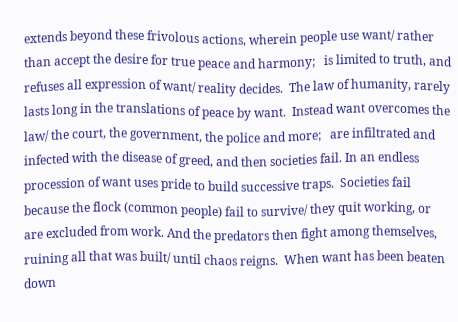extends beyond these frivolous actions, wherein people use want/ rather than accept the desire for true peace and harmony;   is limited to truth, and refuses all expression of want/ reality decides.  The law of humanity, rarely lasts long in the translations of peace by want.  Instead want overcomes the law/ the court, the government, the police and more;   are infiltrated and infected with the disease of greed, and then societies fail. In an endless procession of want uses pride to build successive traps.  Societies fail because the flock (common people) fail to survive/ they quit working, or are excluded from work. And the predators then fight among themselves, ruining all that was built/ until chaos reigns.  When want has been beaten down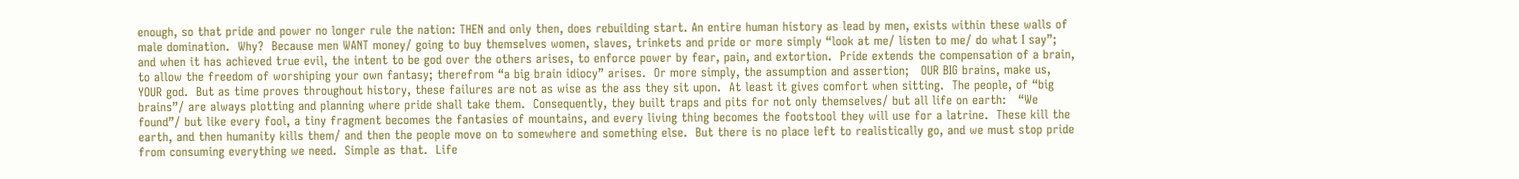enough, so that pride and power no longer rule the nation: THEN and only then, does rebuilding start. An entire human history as lead by men, exists within these walls of male domination.  Why?  Because men WANT money/ going to buy themselves women, slaves, trinkets and pride or more simply “look at me/ listen to me/ do what I say”; and when it has achieved true evil, the intent to be god over the others arises, to enforce power by fear, pain, and extortion.  Pride extends the compensation of a brain, to allow the freedom of worshiping your own fantasy; therefrom “a big brain idiocy” arises.  Or more simply, the assumption and assertion;   OUR BIG brains, make us,   YOUR god.  But as time proves throughout history, these failures are not as wise as the ass they sit upon.  At least it gives comfort when sitting.  The people, of “big brains”/ are always plotting and planning where pride shall take them.  Consequently, they built traps and pits for not only themselves/ but all life on earth:   “We found”/ but like every fool, a tiny fragment becomes the fantasies of mountains, and every living thing becomes the footstool they will use for a latrine.  These kill the earth, and then humanity kills them/ and then the people move on to somewhere and something else.  But there is no place left to realistically go, and we must stop pride from consuming everything we need.  Simple as that.  Life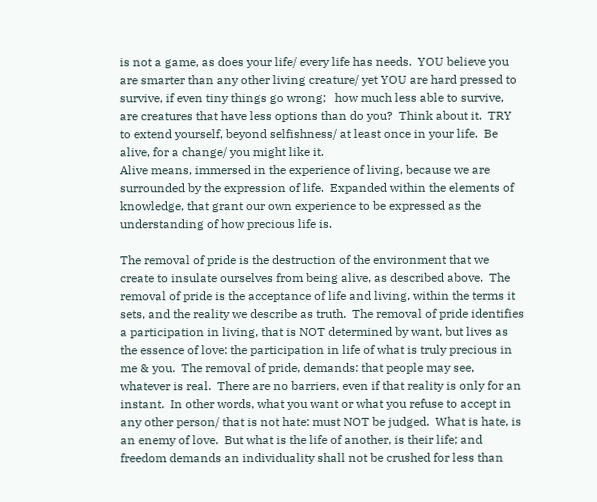is not a game, as does your life/ every life has needs.  YOU believe you are smarter than any other living creature/ yet YOU are hard pressed to survive, if even tiny things go wrong;   how much less able to survive, are creatures that have less options than do you?  Think about it.  TRY to extend yourself, beyond selfishness/ at least once in your life.  Be alive, for a change/ you might like it.
Alive means, immersed in the experience of living, because we are surrounded by the expression of life.  Expanded within the elements of knowledge, that grant our own experience to be expressed as the understanding of how precious life is.

The removal of pride is the destruction of the environment that we create to insulate ourselves from being alive, as described above.  The removal of pride is the acceptance of life and living, within the terms it sets, and the reality we describe as truth.  The removal of pride identifies a participation in living, that is NOT determined by want, but lives as the essence of love: the participation in life of what is truly precious in me & you.  The removal of pride, demands: that people may see, whatever is real.  There are no barriers, even if that reality is only for an instant.  In other words, what you want or what you refuse to accept in any other person/ that is not hate: must NOT be judged.  What is hate, is an enemy of love.  But what is the life of another, is their life; and freedom demands an individuality shall not be crushed for less than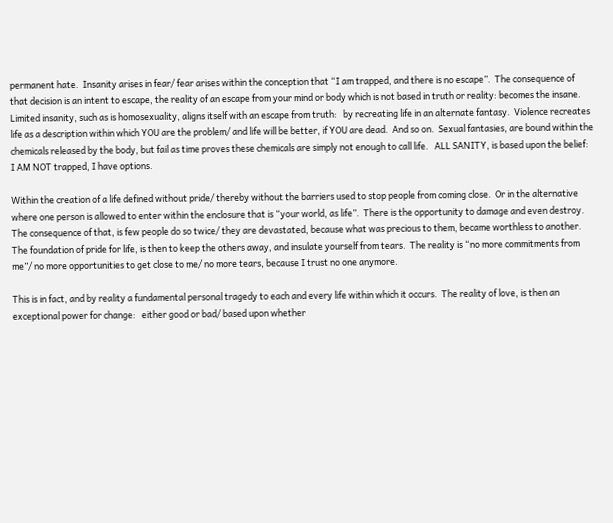permanent hate.  Insanity arises in fear/ fear arises within the conception that “I am trapped, and there is no escape”.  The consequence of that decision is an intent to escape, the reality of an escape from your mind or body which is not based in truth or reality: becomes the insane.  Limited insanity, such as is homosexuality, aligns itself with an escape from truth:   by recreating life in an alternate fantasy.  Violence recreates life as a description within which YOU are the problem/ and life will be better, if YOU are dead.  And so on.  Sexual fantasies, are bound within the chemicals released by the body, but fail as time proves these chemicals are simply not enough to call life.   ALL SANITY, is based upon the belief:   I AM NOT trapped, I have options.

Within the creation of a life defined without pride/ thereby without the barriers used to stop people from coming close.  Or in the alternative where one person is allowed to enter within the enclosure that is “your world, as life”.  There is the opportunity to damage and even destroy.  The consequence of that, is few people do so twice/ they are devastated, because what was precious to them, became worthless to another.  The foundation of pride for life, is then to keep the others away, and insulate yourself from tears.  The reality is “no more commitments from me”/ no more opportunities to get close to me/ no more tears, because I trust no one anymore.

This is in fact, and by reality a fundamental personal tragedy to each and every life within which it occurs.  The reality of love, is then an exceptional power for change:   either good or bad/ based upon whether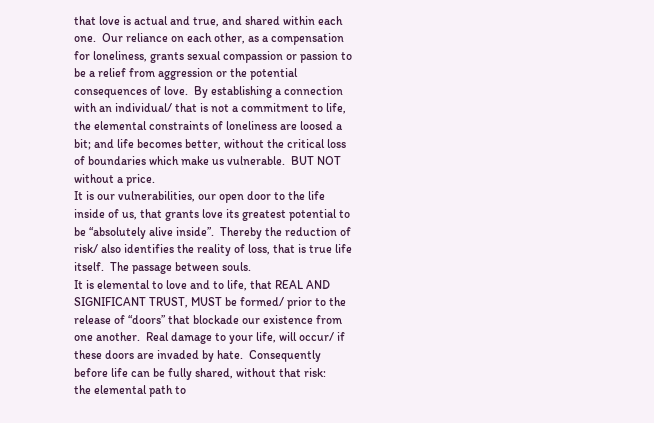that love is actual and true, and shared within each one.  Our reliance on each other, as a compensation for loneliness, grants sexual compassion or passion to be a relief from aggression or the potential consequences of love.  By establishing a connection with an individual/ that is not a commitment to life, the elemental constraints of loneliness are loosed a bit; and life becomes better, without the critical loss of boundaries which make us vulnerable.  BUT NOT without a price.
It is our vulnerabilities, our open door to the life inside of us, that grants love its greatest potential to be “absolutely alive inside”.  Thereby the reduction of risk/ also identifies the reality of loss, that is true life itself.  The passage between souls.
It is elemental to love and to life, that REAL AND SIGNIFICANT TRUST, MUST be formed/ prior to the release of “doors” that blockade our existence from one another.  Real damage to your life, will occur/ if these doors are invaded by hate.  Consequently before life can be fully shared, without that risk:    the elemental path to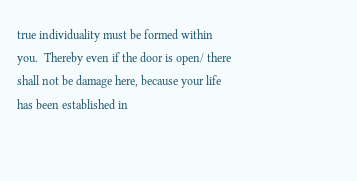true individuality must be formed within you.  Thereby even if the door is open/ there shall not be damage here, because your life has been established in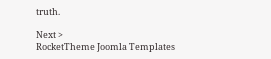truth.

Next >
RocketTheme Joomla Templates